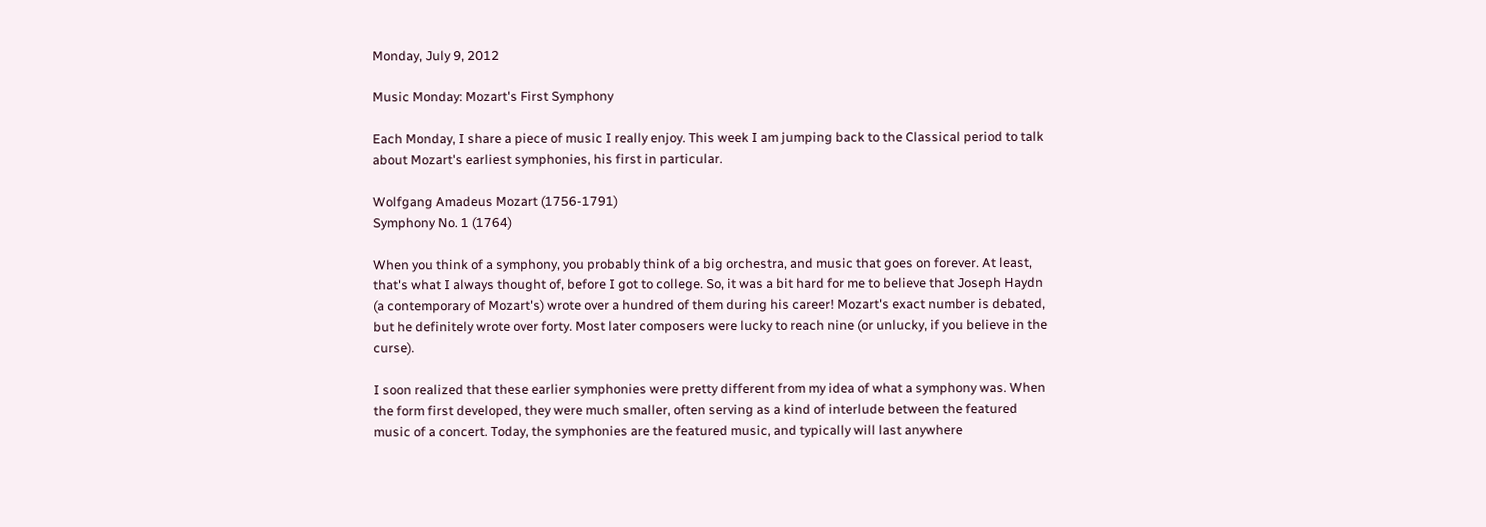Monday, July 9, 2012

Music Monday: Mozart's First Symphony

Each Monday, I share a piece of music I really enjoy. This week I am jumping back to the Classical period to talk about Mozart's earliest symphonies, his first in particular.

Wolfgang Amadeus Mozart (1756-1791)
Symphony No. 1 (1764)

When you think of a symphony, you probably think of a big orchestra, and music that goes on forever. At least, that's what I always thought of, before I got to college. So, it was a bit hard for me to believe that Joseph Haydn (a contemporary of Mozart's) wrote over a hundred of them during his career! Mozart's exact number is debated, but he definitely wrote over forty. Most later composers were lucky to reach nine (or unlucky, if you believe in the curse).

I soon realized that these earlier symphonies were pretty different from my idea of what a symphony was. When the form first developed, they were much smaller, often serving as a kind of interlude between the featured music of a concert. Today, the symphonies are the featured music, and typically will last anywhere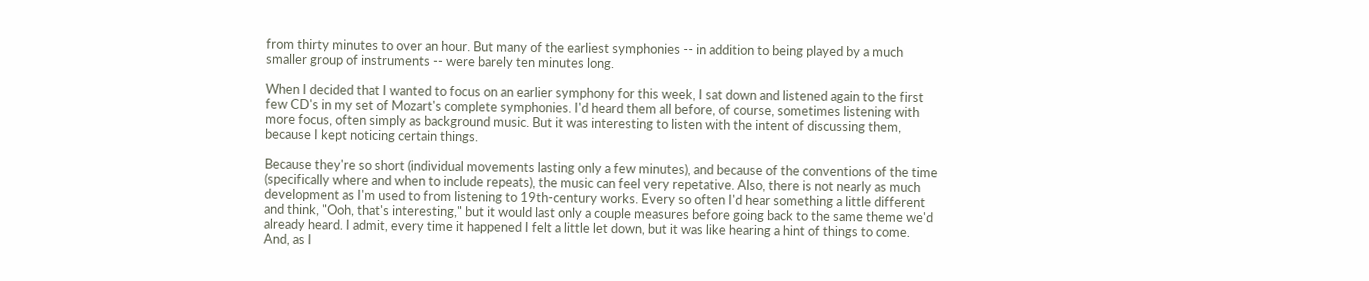from thirty minutes to over an hour. But many of the earliest symphonies -- in addition to being played by a much smaller group of instruments -- were barely ten minutes long.

When I decided that I wanted to focus on an earlier symphony for this week, I sat down and listened again to the first few CD's in my set of Mozart's complete symphonies. I'd heard them all before, of course, sometimes listening with more focus, often simply as background music. But it was interesting to listen with the intent of discussing them, because I kept noticing certain things.

Because they're so short (individual movements lasting only a few minutes), and because of the conventions of the time (specifically where and when to include repeats), the music can feel very repetative. Also, there is not nearly as much development as I'm used to from listening to 19th-century works. Every so often I'd hear something a little different and think, "Ooh, that's interesting," but it would last only a couple measures before going back to the same theme we'd already heard. I admit, every time it happened I felt a little let down, but it was like hearing a hint of things to come. And, as I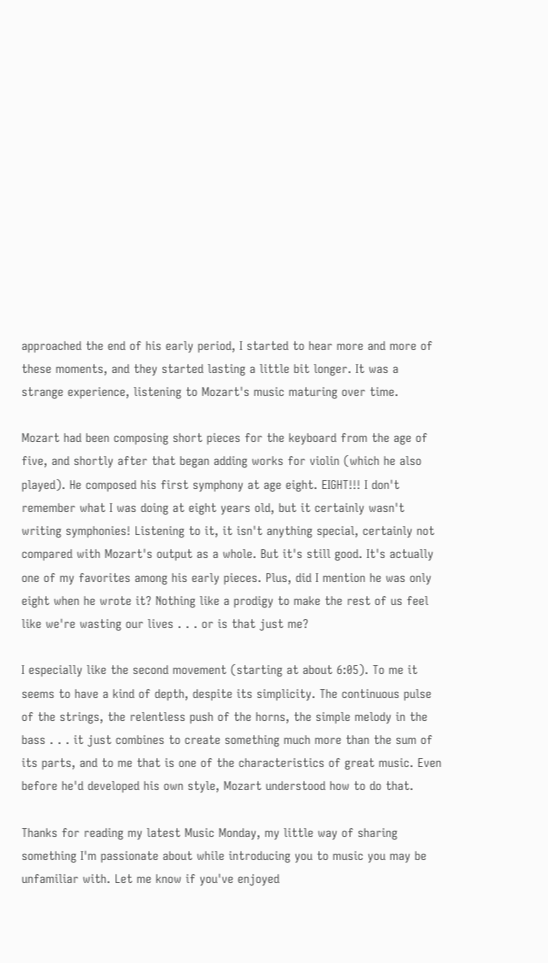approached the end of his early period, I started to hear more and more of these moments, and they started lasting a little bit longer. It was a strange experience, listening to Mozart's music maturing over time.

Mozart had been composing short pieces for the keyboard from the age of five, and shortly after that began adding works for violin (which he also played). He composed his first symphony at age eight. EIGHT!!! I don't remember what I was doing at eight years old, but it certainly wasn't writing symphonies! Listening to it, it isn't anything special, certainly not compared with Mozart's output as a whole. But it's still good. It's actually one of my favorites among his early pieces. Plus, did I mention he was only eight when he wrote it? Nothing like a prodigy to make the rest of us feel like we're wasting our lives . . . or is that just me?

I especially like the second movement (starting at about 6:05). To me it seems to have a kind of depth, despite its simplicity. The continuous pulse of the strings, the relentless push of the horns, the simple melody in the bass . . . it just combines to create something much more than the sum of its parts, and to me that is one of the characteristics of great music. Even before he'd developed his own style, Mozart understood how to do that.

Thanks for reading my latest Music Monday, my little way of sharing something I'm passionate about while introducing you to music you may be unfamiliar with. Let me know if you've enjoyed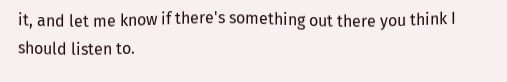it, and let me know if there's something out there you think I should listen to.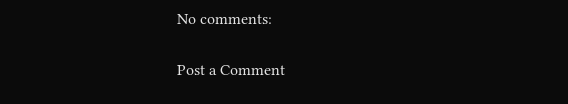No comments:

Post a Comment